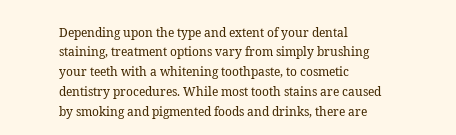Depending upon the type and extent of your dental staining, treatment options vary from simply brushing your teeth with a whitening toothpaste, to cosmetic dentistry procedures. While most tooth stains are caused by smoking and pigmented foods and drinks, there are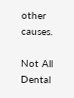other causes.

Not All Dental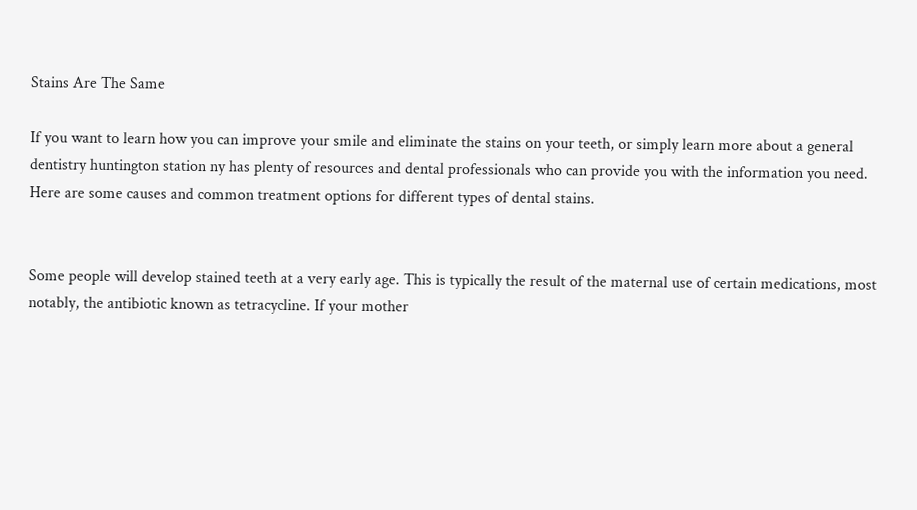Stains Are The Same

If you want to learn how you can improve your smile and eliminate the stains on your teeth, or simply learn more about a general dentistry huntington station ny has plenty of resources and dental professionals who can provide you with the information you need. Here are some causes and common treatment options for different types of dental stains.


Some people will develop stained teeth at a very early age. This is typically the result of the maternal use of certain medications, most notably, the antibiotic known as tetracycline. If your mother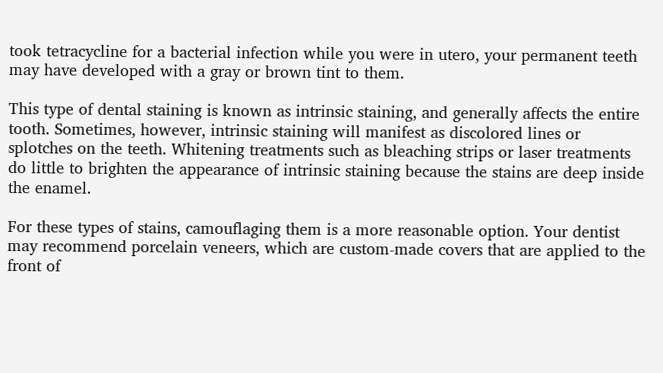took tetracycline for a bacterial infection while you were in utero, your permanent teeth may have developed with a gray or brown tint to them.

This type of dental staining is known as intrinsic staining, and generally affects the entire tooth. Sometimes, however, intrinsic staining will manifest as discolored lines or splotches on the teeth. Whitening treatments such as bleaching strips or laser treatments do little to brighten the appearance of intrinsic staining because the stains are deep inside the enamel.

For these types of stains, camouflaging them is a more reasonable option. Your dentist may recommend porcelain veneers, which are custom-made covers that are applied to the front of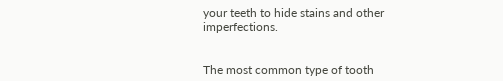your teeth to hide stains and other imperfections.


The most common type of tooth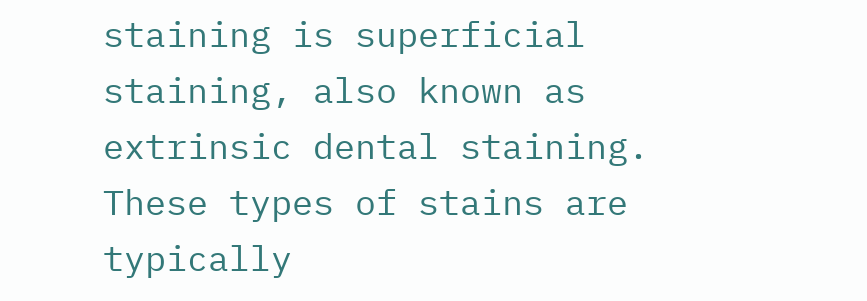staining is superficial staining, also known as extrinsic dental staining. These types of stains are typically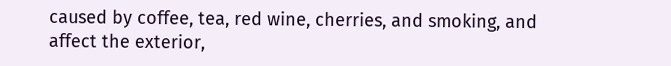caused by coffee, tea, red wine, cherries, and smoking, and affect the exterior,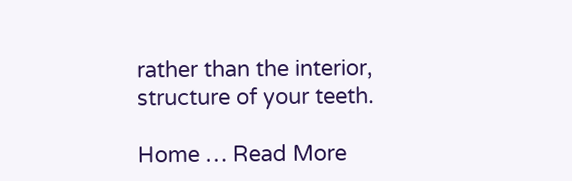rather than the interior, structure of your teeth.

Home … Read More